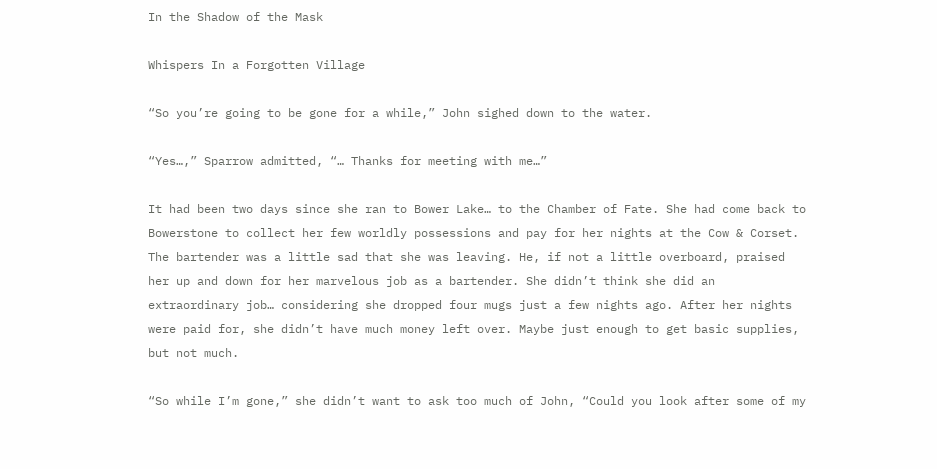In the Shadow of the Mask

Whispers In a Forgotten Village

“So you’re going to be gone for a while,” John sighed down to the water.

“Yes…,” Sparrow admitted, “… Thanks for meeting with me…”

It had been two days since she ran to Bower Lake… to the Chamber of Fate. She had come back to Bowerstone to collect her few worldly possessions and pay for her nights at the Cow & Corset. The bartender was a little sad that she was leaving. He, if not a little overboard, praised her up and down for her marvelous job as a bartender. She didn’t think she did an extraordinary job… considering she dropped four mugs just a few nights ago. After her nights were paid for, she didn’t have much money left over. Maybe just enough to get basic supplies, but not much.

“So while I’m gone,” she didn’t want to ask too much of John, “Could you look after some of my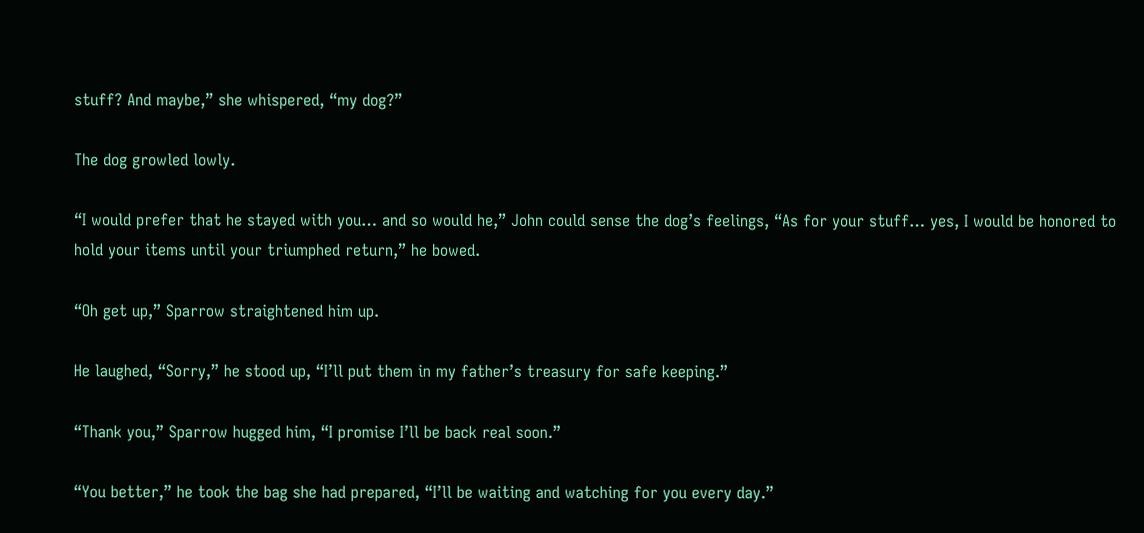stuff? And maybe,” she whispered, “my dog?”

The dog growled lowly.

“I would prefer that he stayed with you… and so would he,” John could sense the dog’s feelings, “As for your stuff… yes, I would be honored to hold your items until your triumphed return,” he bowed.

“Oh get up,” Sparrow straightened him up.

He laughed, “Sorry,” he stood up, “I’ll put them in my father’s treasury for safe keeping.”

“Thank you,” Sparrow hugged him, “I promise I’ll be back real soon.”

“You better,” he took the bag she had prepared, “I’ll be waiting and watching for you every day.”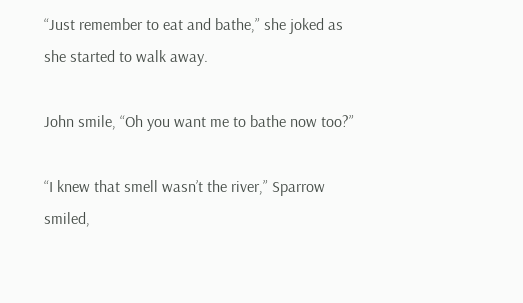“Just remember to eat and bathe,” she joked as she started to walk away.

John smile, “Oh you want me to bathe now too?”

“I knew that smell wasn’t the river,” Sparrow smiled,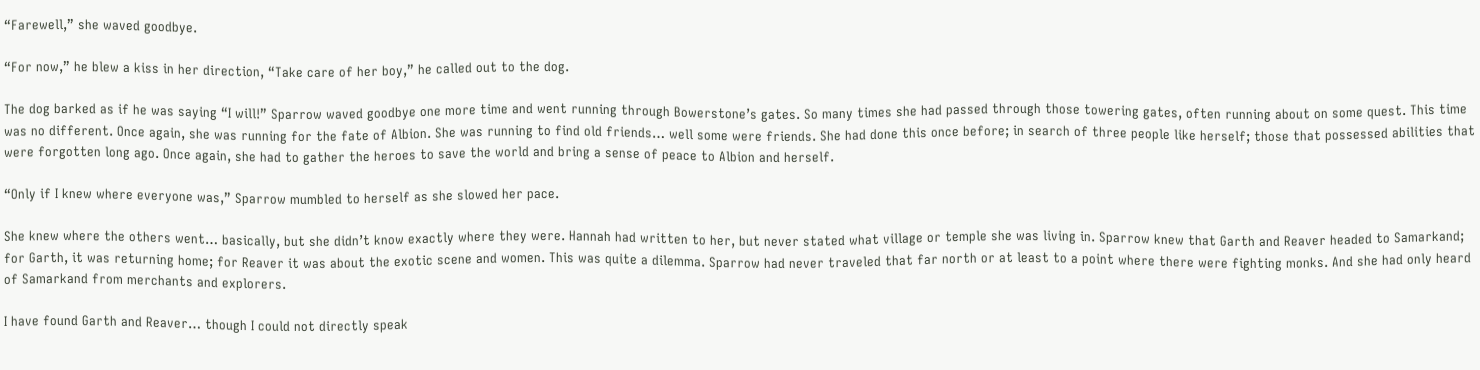“Farewell,” she waved goodbye.

“For now,” he blew a kiss in her direction, “Take care of her boy,” he called out to the dog.

The dog barked as if he was saying “I will!” Sparrow waved goodbye one more time and went running through Bowerstone’s gates. So many times she had passed through those towering gates, often running about on some quest. This time was no different. Once again, she was running for the fate of Albion. She was running to find old friends… well some were friends. She had done this once before; in search of three people like herself; those that possessed abilities that were forgotten long ago. Once again, she had to gather the heroes to save the world and bring a sense of peace to Albion and herself.

“Only if I knew where everyone was,” Sparrow mumbled to herself as she slowed her pace.

She knew where the others went… basically, but she didn’t know exactly where they were. Hannah had written to her, but never stated what village or temple she was living in. Sparrow knew that Garth and Reaver headed to Samarkand; for Garth, it was returning home; for Reaver it was about the exotic scene and women. This was quite a dilemma. Sparrow had never traveled that far north or at least to a point where there were fighting monks. And she had only heard of Samarkand from merchants and explorers.

I have found Garth and Reaver… though I could not directly speak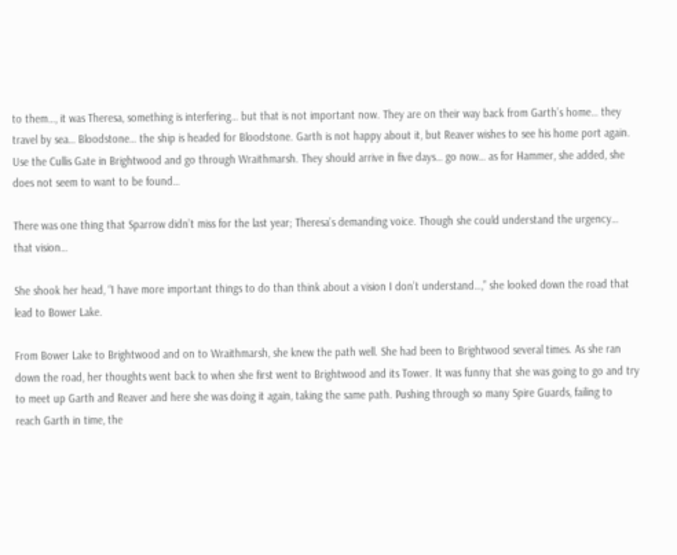to them…, it was Theresa, something is interfering… but that is not important now. They are on their way back from Garth’s home… they travel by sea… Bloodstone… the ship is headed for Bloodstone. Garth is not happy about it, but Reaver wishes to see his home port again. Use the Cullis Gate in Brightwood and go through Wraithmarsh. They should arrive in five days… go now… as for Hammer, she added, she does not seem to want to be found…

There was one thing that Sparrow didn’t miss for the last year; Theresa’s demanding voice. Though she could understand the urgency… that vision…

She shook her head, “I have more important things to do than think about a vision I don’t understand…,” she looked down the road that lead to Bower Lake.

From Bower Lake to Brightwood and on to Wraithmarsh, she knew the path well. She had been to Brightwood several times. As she ran down the road, her thoughts went back to when she first went to Brightwood and its Tower. It was funny that she was going to go and try to meet up Garth and Reaver and here she was doing it again, taking the same path. Pushing through so many Spire Guards, failing to reach Garth in time, the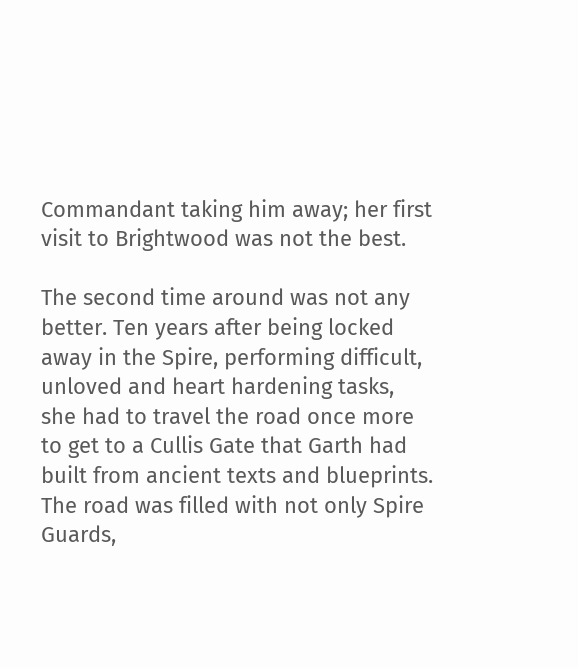Commandant taking him away; her first visit to Brightwood was not the best.

The second time around was not any better. Ten years after being locked away in the Spire, performing difficult, unloved and heart hardening tasks, she had to travel the road once more to get to a Cullis Gate that Garth had built from ancient texts and blueprints. The road was filled with not only Spire Guards,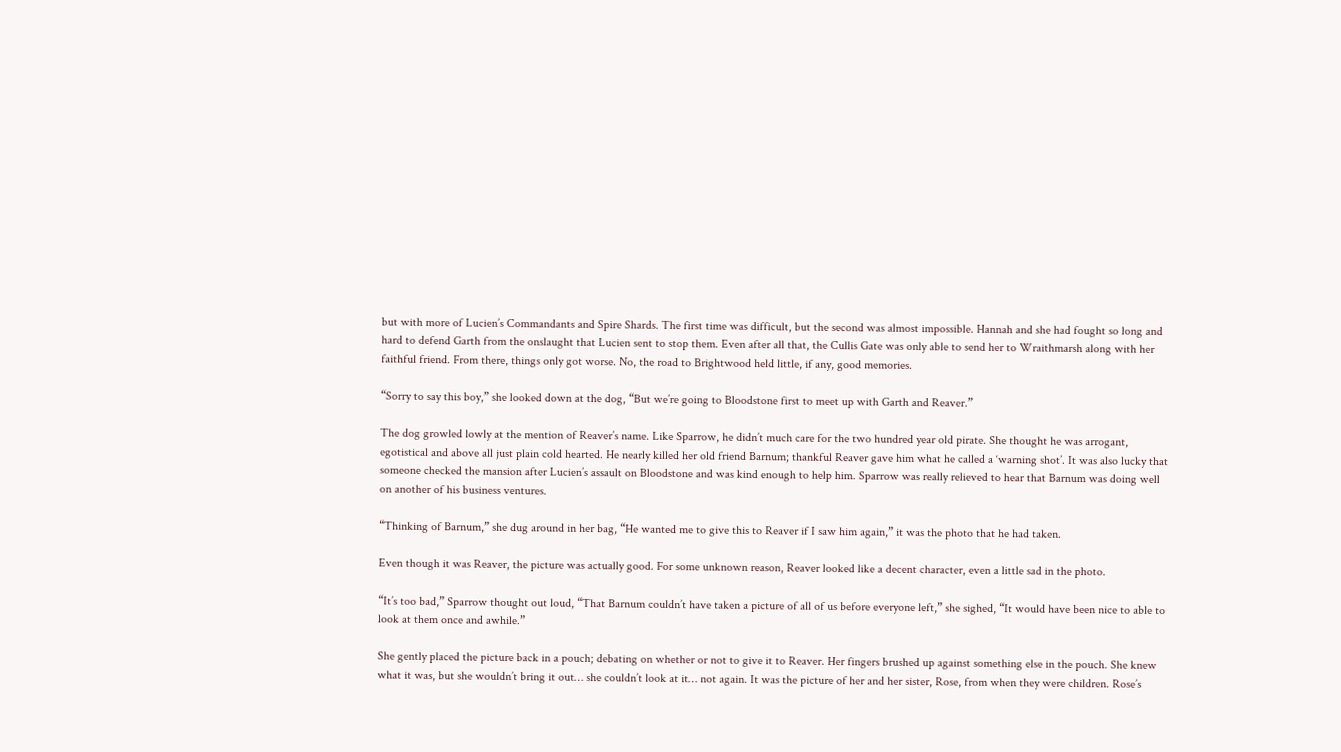but with more of Lucien’s Commandants and Spire Shards. The first time was difficult, but the second was almost impossible. Hannah and she had fought so long and hard to defend Garth from the onslaught that Lucien sent to stop them. Even after all that, the Cullis Gate was only able to send her to Wraithmarsh along with her faithful friend. From there, things only got worse. No, the road to Brightwood held little, if any, good memories.

“Sorry to say this boy,” she looked down at the dog, “But we’re going to Bloodstone first to meet up with Garth and Reaver.”

The dog growled lowly at the mention of Reaver’s name. Like Sparrow, he didn’t much care for the two hundred year old pirate. She thought he was arrogant, egotistical and above all just plain cold hearted. He nearly killed her old friend Barnum; thankful Reaver gave him what he called a ‘warning shot’. It was also lucky that someone checked the mansion after Lucien’s assault on Bloodstone and was kind enough to help him. Sparrow was really relieved to hear that Barnum was doing well on another of his business ventures.

“Thinking of Barnum,” she dug around in her bag, “He wanted me to give this to Reaver if I saw him again,” it was the photo that he had taken.

Even though it was Reaver, the picture was actually good. For some unknown reason, Reaver looked like a decent character, even a little sad in the photo.

“It’s too bad,” Sparrow thought out loud, “That Barnum couldn’t have taken a picture of all of us before everyone left,” she sighed, “It would have been nice to able to look at them once and awhile.”

She gently placed the picture back in a pouch; debating on whether or not to give it to Reaver. Her fingers brushed up against something else in the pouch. She knew what it was, but she wouldn’t bring it out… she couldn’t look at it… not again. It was the picture of her and her sister, Rose, from when they were children. Rose’s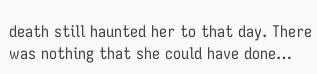death still haunted her to that day. There was nothing that she could have done…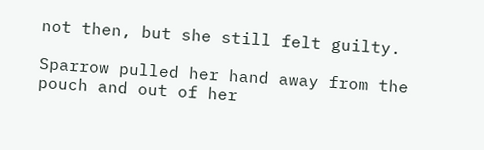not then, but she still felt guilty.

Sparrow pulled her hand away from the pouch and out of her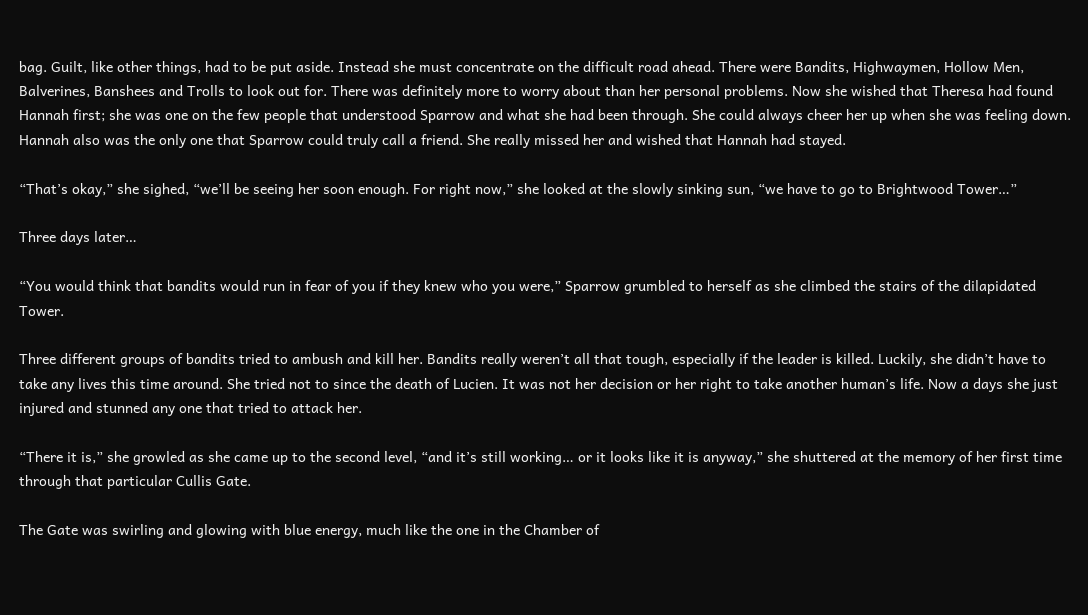bag. Guilt, like other things, had to be put aside. Instead she must concentrate on the difficult road ahead. There were Bandits, Highwaymen, Hollow Men, Balverines, Banshees and Trolls to look out for. There was definitely more to worry about than her personal problems. Now she wished that Theresa had found Hannah first; she was one on the few people that understood Sparrow and what she had been through. She could always cheer her up when she was feeling down. Hannah also was the only one that Sparrow could truly call a friend. She really missed her and wished that Hannah had stayed.

“That’s okay,” she sighed, “we’ll be seeing her soon enough. For right now,” she looked at the slowly sinking sun, “we have to go to Brightwood Tower…”

Three days later…

“You would think that bandits would run in fear of you if they knew who you were,” Sparrow grumbled to herself as she climbed the stairs of the dilapidated Tower.

Three different groups of bandits tried to ambush and kill her. Bandits really weren’t all that tough, especially if the leader is killed. Luckily, she didn’t have to take any lives this time around. She tried not to since the death of Lucien. It was not her decision or her right to take another human’s life. Now a days she just injured and stunned any one that tried to attack her.

“There it is,” she growled as she came up to the second level, “and it’s still working… or it looks like it is anyway,” she shuttered at the memory of her first time through that particular Cullis Gate.

The Gate was swirling and glowing with blue energy, much like the one in the Chamber of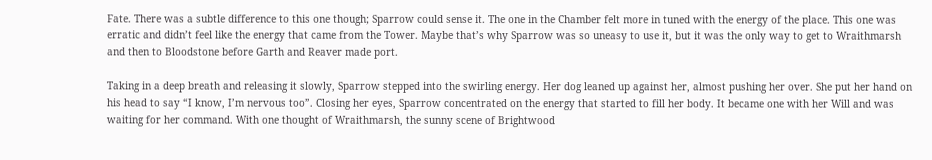Fate. There was a subtle difference to this one though; Sparrow could sense it. The one in the Chamber felt more in tuned with the energy of the place. This one was erratic and didn’t feel like the energy that came from the Tower. Maybe that’s why Sparrow was so uneasy to use it, but it was the only way to get to Wraithmarsh and then to Bloodstone before Garth and Reaver made port.

Taking in a deep breath and releasing it slowly, Sparrow stepped into the swirling energy. Her dog leaned up against her, almost pushing her over. She put her hand on his head to say “I know, I’m nervous too”. Closing her eyes, Sparrow concentrated on the energy that started to fill her body. It became one with her Will and was waiting for her command. With one thought of Wraithmarsh, the sunny scene of Brightwood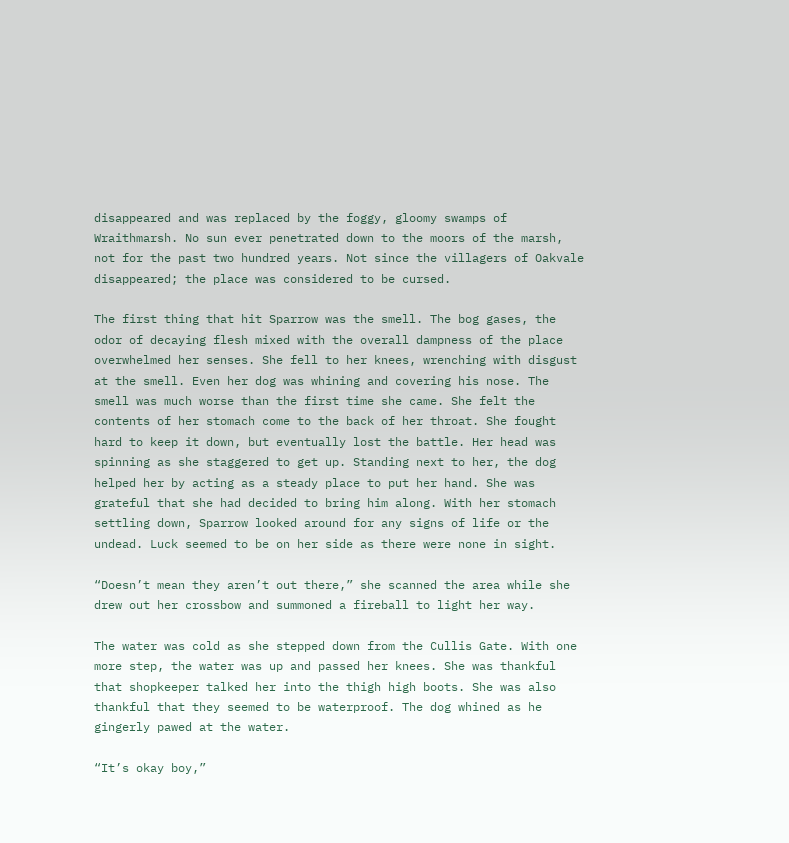disappeared and was replaced by the foggy, gloomy swamps of Wraithmarsh. No sun ever penetrated down to the moors of the marsh, not for the past two hundred years. Not since the villagers of Oakvale disappeared; the place was considered to be cursed.

The first thing that hit Sparrow was the smell. The bog gases, the odor of decaying flesh mixed with the overall dampness of the place overwhelmed her senses. She fell to her knees, wrenching with disgust at the smell. Even her dog was whining and covering his nose. The smell was much worse than the first time she came. She felt the contents of her stomach come to the back of her throat. She fought hard to keep it down, but eventually lost the battle. Her head was spinning as she staggered to get up. Standing next to her, the dog helped her by acting as a steady place to put her hand. She was grateful that she had decided to bring him along. With her stomach settling down, Sparrow looked around for any signs of life or the undead. Luck seemed to be on her side as there were none in sight.

“Doesn’t mean they aren’t out there,” she scanned the area while she drew out her crossbow and summoned a fireball to light her way.

The water was cold as she stepped down from the Cullis Gate. With one more step, the water was up and passed her knees. She was thankful that shopkeeper talked her into the thigh high boots. She was also thankful that they seemed to be waterproof. The dog whined as he gingerly pawed at the water.

“It’s okay boy,”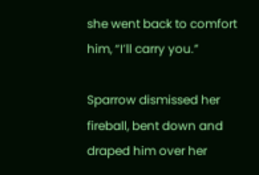she went back to comfort him, “I’ll carry you.”

Sparrow dismissed her fireball, bent down and draped him over her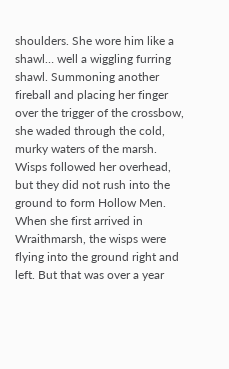shoulders. She wore him like a shawl… well a wiggling furring shawl. Summoning another fireball and placing her finger over the trigger of the crossbow, she waded through the cold, murky waters of the marsh. Wisps followed her overhead, but they did not rush into the ground to form Hollow Men. When she first arrived in Wraithmarsh, the wisps were flying into the ground right and left. But that was over a year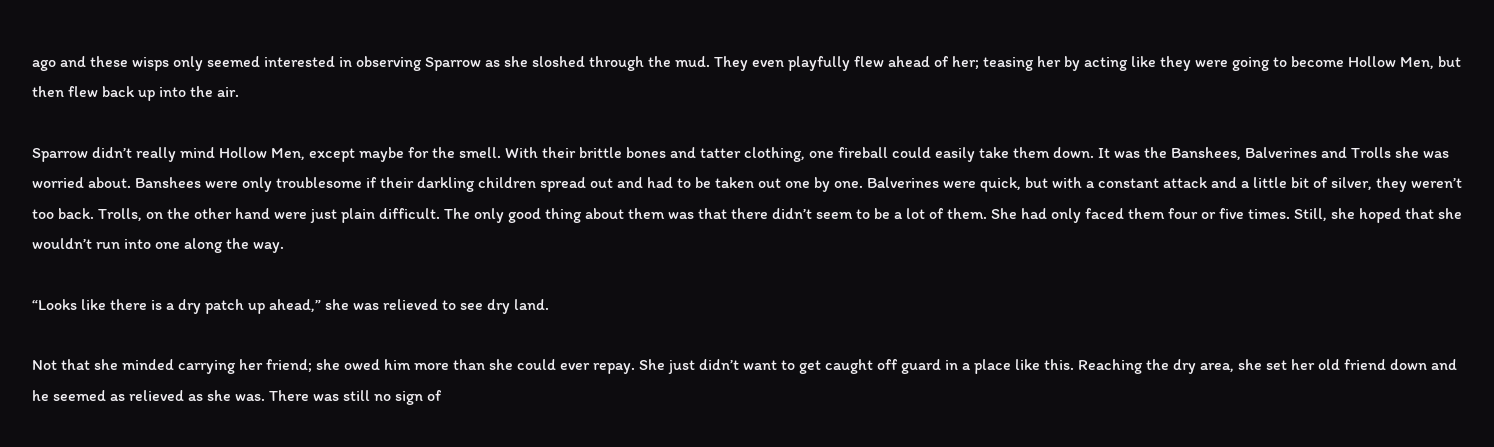ago and these wisps only seemed interested in observing Sparrow as she sloshed through the mud. They even playfully flew ahead of her; teasing her by acting like they were going to become Hollow Men, but then flew back up into the air.

Sparrow didn’t really mind Hollow Men, except maybe for the smell. With their brittle bones and tatter clothing, one fireball could easily take them down. It was the Banshees, Balverines and Trolls she was worried about. Banshees were only troublesome if their darkling children spread out and had to be taken out one by one. Balverines were quick, but with a constant attack and a little bit of silver, they weren’t too back. Trolls, on the other hand were just plain difficult. The only good thing about them was that there didn’t seem to be a lot of them. She had only faced them four or five times. Still, she hoped that she wouldn’t run into one along the way.

“Looks like there is a dry patch up ahead,” she was relieved to see dry land.

Not that she minded carrying her friend; she owed him more than she could ever repay. She just didn’t want to get caught off guard in a place like this. Reaching the dry area, she set her old friend down and he seemed as relieved as she was. There was still no sign of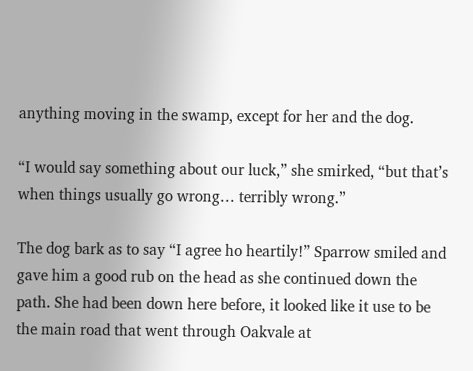anything moving in the swamp, except for her and the dog.

“I would say something about our luck,” she smirked, “but that’s when things usually go wrong… terribly wrong.”

The dog bark as to say “I agree ho heartily!” Sparrow smiled and gave him a good rub on the head as she continued down the path. She had been down here before, it looked like it use to be the main road that went through Oakvale at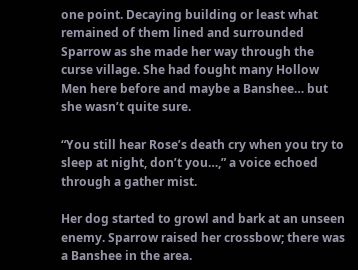one point. Decaying building or least what remained of them lined and surrounded Sparrow as she made her way through the curse village. She had fought many Hollow Men here before and maybe a Banshee… but she wasn’t quite sure.

“You still hear Rose’s death cry when you try to sleep at night, don’t you…,” a voice echoed through a gather mist.

Her dog started to growl and bark at an unseen enemy. Sparrow raised her crossbow; there was a Banshee in the area.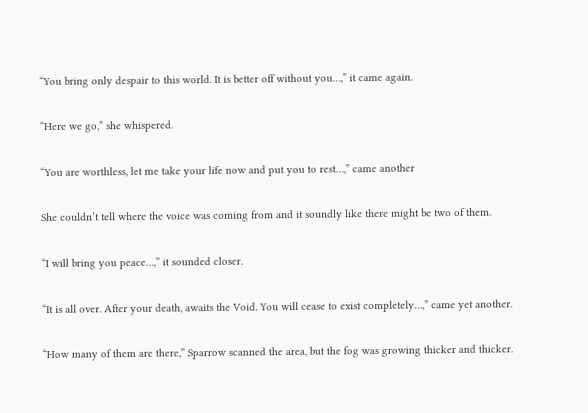“You bring only despair to this world. It is better off without you…,” it came again.

“Here we go,” she whispered.

“You are worthless, let me take your life now and put you to rest…,” came another

She couldn’t tell where the voice was coming from and it soundly like there might be two of them.

“I will bring you peace…,” it sounded closer.

“It is all over. After your death, awaits the Void. You will cease to exist completely…,” came yet another.

“How many of them are there,” Sparrow scanned the area, but the fog was growing thicker and thicker.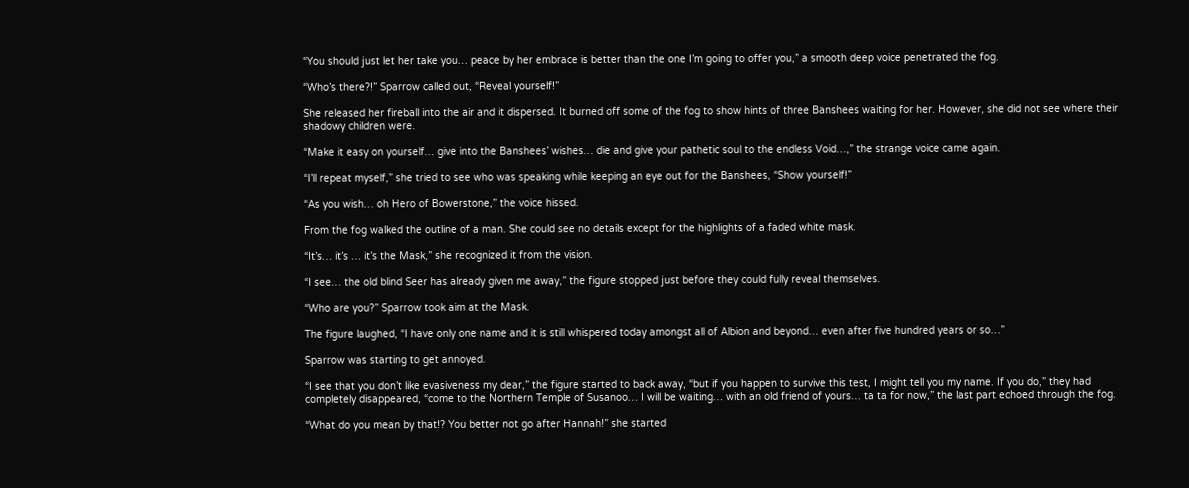“You should just let her take you… peace by her embrace is better than the one I’m going to offer you,” a smooth deep voice penetrated the fog.

“Who’s there?!” Sparrow called out, “Reveal yourself!”

She released her fireball into the air and it dispersed. It burned off some of the fog to show hints of three Banshees waiting for her. However, she did not see where their shadowy children were.

“Make it easy on yourself… give into the Banshees’ wishes… die and give your pathetic soul to the endless Void…,” the strange voice came again.

“I’ll repeat myself,” she tried to see who was speaking while keeping an eye out for the Banshees, “Show yourself!”

“As you wish… oh Hero of Bowerstone,” the voice hissed.

From the fog walked the outline of a man. She could see no details except for the highlights of a faded white mask.

“It’s… it’s … it’s the Mask,” she recognized it from the vision.

“I see… the old blind Seer has already given me away,” the figure stopped just before they could fully reveal themselves.

“Who are you?” Sparrow took aim at the Mask.

The figure laughed, “I have only one name and it is still whispered today amongst all of Albion and beyond… even after five hundred years or so…”

Sparrow was starting to get annoyed.

“I see that you don’t like evasiveness my dear,” the figure started to back away, “but if you happen to survive this test, I might tell you my name. If you do,” they had completely disappeared, “come to the Northern Temple of Susanoo… I will be waiting… with an old friend of yours… ta ta for now,” the last part echoed through the fog.

“What do you mean by that!? You better not go after Hannah!” she started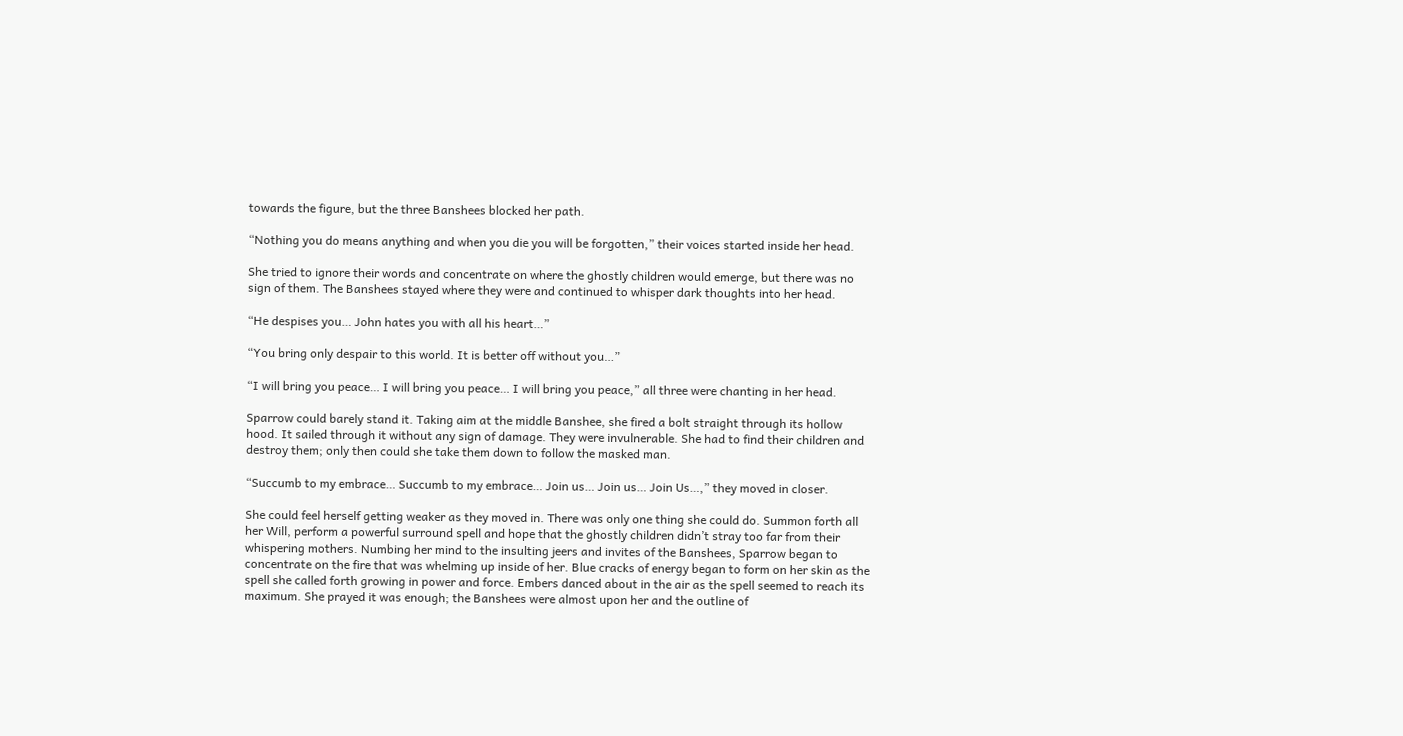towards the figure, but the three Banshees blocked her path.

“Nothing you do means anything and when you die you will be forgotten,” their voices started inside her head.

She tried to ignore their words and concentrate on where the ghostly children would emerge, but there was no sign of them. The Banshees stayed where they were and continued to whisper dark thoughts into her head.

“He despises you… John hates you with all his heart…”

“You bring only despair to this world. It is better off without you…”

“I will bring you peace… I will bring you peace… I will bring you peace,” all three were chanting in her head.

Sparrow could barely stand it. Taking aim at the middle Banshee, she fired a bolt straight through its hollow hood. It sailed through it without any sign of damage. They were invulnerable. She had to find their children and destroy them; only then could she take them down to follow the masked man.

“Succumb to my embrace… Succumb to my embrace… Join us… Join us… Join Us…,” they moved in closer.

She could feel herself getting weaker as they moved in. There was only one thing she could do. Summon forth all her Will, perform a powerful surround spell and hope that the ghostly children didn’t stray too far from their whispering mothers. Numbing her mind to the insulting jeers and invites of the Banshees, Sparrow began to concentrate on the fire that was whelming up inside of her. Blue cracks of energy began to form on her skin as the spell she called forth growing in power and force. Embers danced about in the air as the spell seemed to reach its maximum. She prayed it was enough; the Banshees were almost upon her and the outline of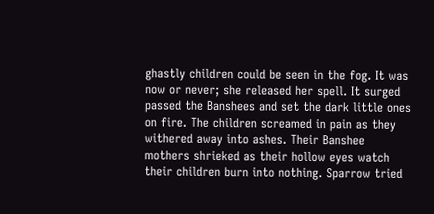ghastly children could be seen in the fog. It was now or never; she released her spell. It surged passed the Banshees and set the dark little ones on fire. The children screamed in pain as they withered away into ashes. Their Banshee mothers shrieked as their hollow eyes watch their children burn into nothing. Sparrow tried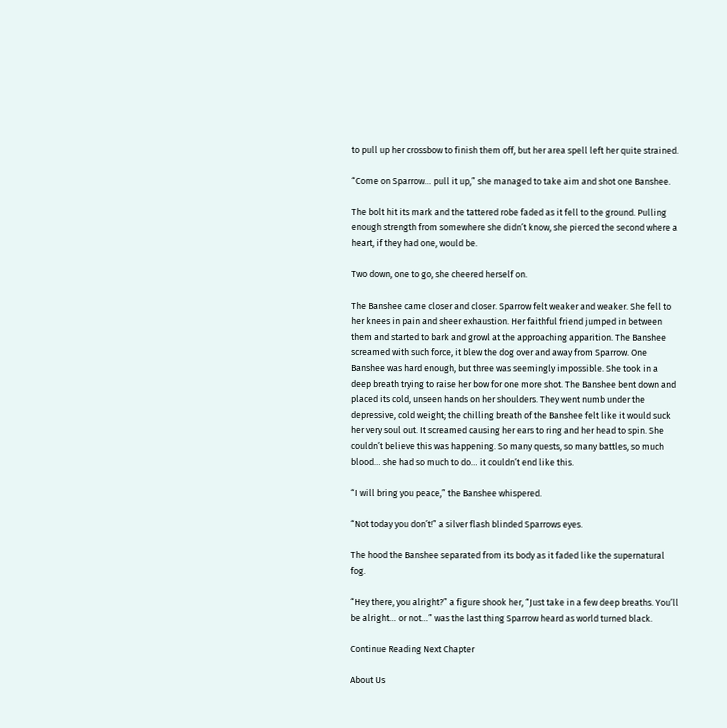to pull up her crossbow to finish them off, but her area spell left her quite strained.

“Come on Sparrow… pull it up,” she managed to take aim and shot one Banshee.

The bolt hit its mark and the tattered robe faded as it fell to the ground. Pulling enough strength from somewhere she didn’t know, she pierced the second where a heart, if they had one, would be.

Two down, one to go, she cheered herself on.

The Banshee came closer and closer. Sparrow felt weaker and weaker. She fell to her knees in pain and sheer exhaustion. Her faithful friend jumped in between them and started to bark and growl at the approaching apparition. The Banshee screamed with such force, it blew the dog over and away from Sparrow. One Banshee was hard enough, but three was seemingly impossible. She took in a deep breath trying to raise her bow for one more shot. The Banshee bent down and placed its cold, unseen hands on her shoulders. They went numb under the depressive, cold weight; the chilling breath of the Banshee felt like it would suck her very soul out. It screamed causing her ears to ring and her head to spin. She couldn’t believe this was happening. So many quests, so many battles, so much blood… she had so much to do… it couldn’t end like this.

“I will bring you peace,” the Banshee whispered.

“Not today you don’t!” a silver flash blinded Sparrows eyes.

The hood the Banshee separated from its body as it faded like the supernatural fog.

“Hey there, you alright?” a figure shook her, “Just take in a few deep breaths. You’ll be alright… or not…” was the last thing Sparrow heard as world turned black.

Continue Reading Next Chapter

About Us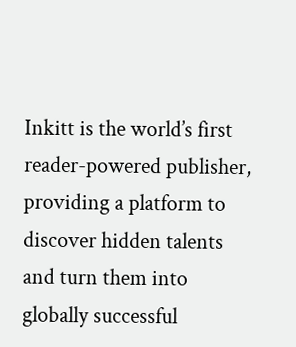Inkitt is the world’s first reader-powered publisher, providing a platform to discover hidden talents and turn them into globally successful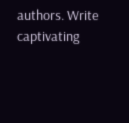authors. Write captivating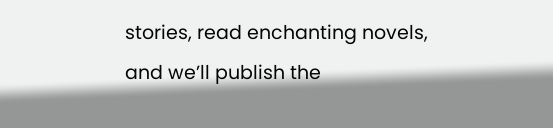stories, read enchanting novels, and we’ll publish the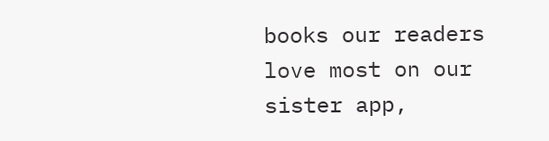books our readers love most on our sister app,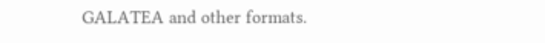GALATEA and other formats.